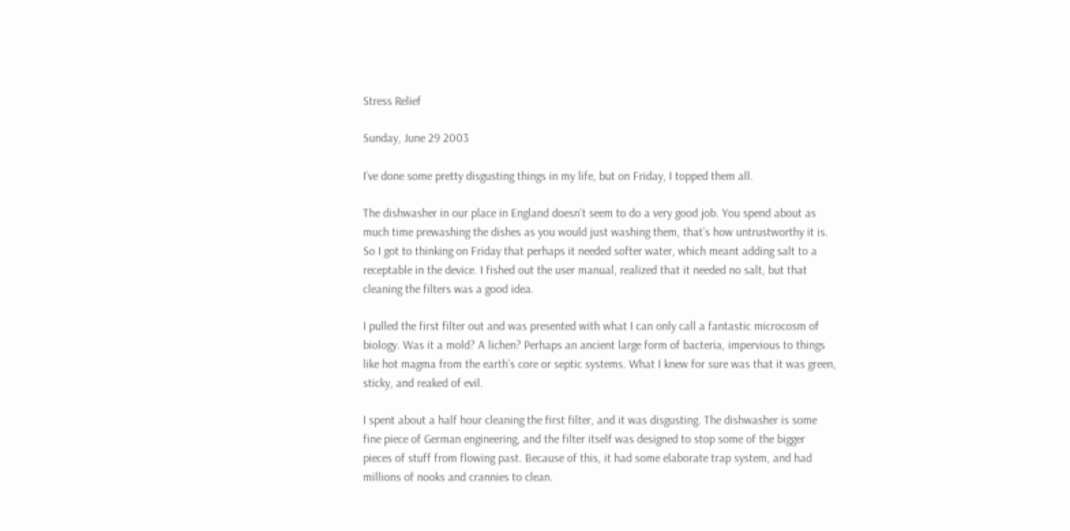Stress Relief

Sunday, June 29 2003

I’ve done some pretty disgusting things in my life, but on Friday, I topped them all.

The dishwasher in our place in England doesn’t seem to do a very good job. You spend about as much time prewashing the dishes as you would just washing them, that’s how untrustworthy it is. So I got to thinking on Friday that perhaps it needed softer water, which meant adding salt to a receptable in the device. I fished out the user manual, realized that it needed no salt, but that cleaning the filters was a good idea.

I pulled the first filter out and was presented with what I can only call a fantastic microcosm of biology. Was it a mold? A lichen? Perhaps an ancient large form of bacteria, impervious to things like hot magma from the earth’s core or septic systems. What I knew for sure was that it was green, sticky, and reaked of evil.

I spent about a half hour cleaning the first filter, and it was disgusting. The dishwasher is some fine piece of German engineering, and the filter itself was designed to stop some of the bigger pieces of stuff from flowing past. Because of this, it had some elaborate trap system, and had millions of nooks and crannies to clean.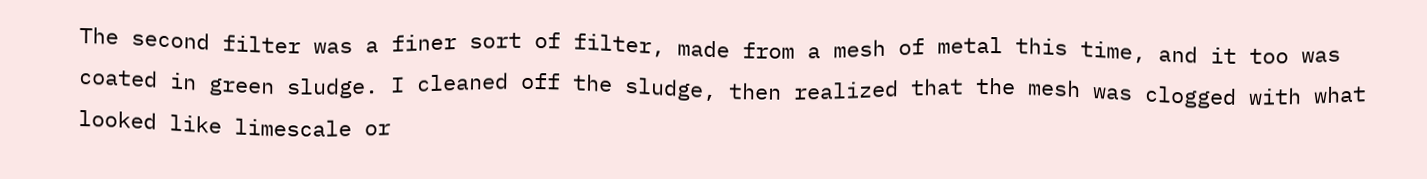The second filter was a finer sort of filter, made from a mesh of metal this time, and it too was coated in green sludge. I cleaned off the sludge, then realized that the mesh was clogged with what looked like limescale or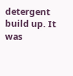detergent build up. It was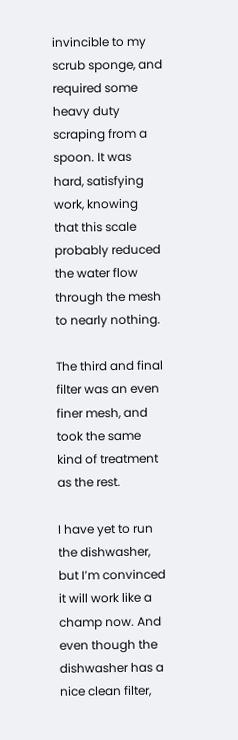invincible to my scrub sponge, and required some heavy duty scraping from a spoon. It was hard, satisfying work, knowing that this scale probably reduced the water flow through the mesh to nearly nothing.

The third and final filter was an even finer mesh, and took the same kind of treatment as the rest.

I have yet to run the dishwasher, but I’m convinced it will work like a champ now. And even though the dishwasher has a nice clean filter,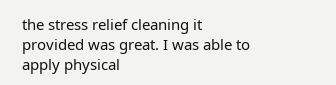the stress relief cleaning it provided was great. I was able to apply physical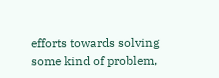efforts towards solving some kind of problem,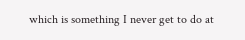which is something I never get to do at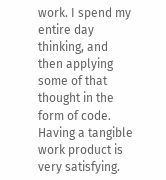work. I spend my entire day thinking, and then applying some of that thought in the form of code. Having a tangible work product is very satisfying.